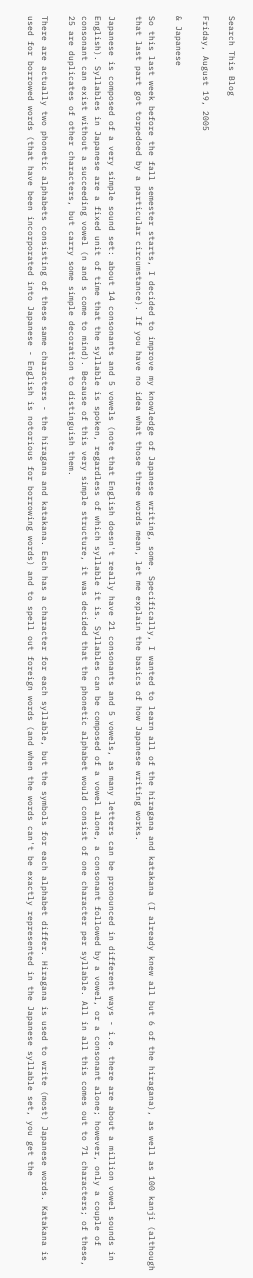Search This Blog

Friday, August 19, 2005

& Japanese

So this last week before the fall semester starts, I decided to improve my knowledge of Japanese writing, some. Specifically, I wanted to learn all of the hiragana and katakana (I already knew all but 6 of the hiragana), as well as 100 kanji (although that last part got torpedoed by a particular circumstance). If you have no idea what those three words mean, let me explain the basics of how Japanese writing works.

Japanese is composed of a very simple sound set: about 14 consonants and 5 vowels (note that English doesn't really have 21 consonants and 5 vowels, as many letters can be pronounced in different ways - i.e. there are about a million vowel sounds in English). Syllables in Japanese are a fixed unit of time that the syllable is spoken, regardless of which syllable it is. Syllables can be composed of a vowel alone, a consonant followed by a vowel, or a consonant alone; however, only a couple of consonant can exist without a succeeding vowel (n and s come to mind). Because of this very simple structure, it was decided that the phonetic alphabet would consist of one character per syllable. All in all this comes out to 71 characters; of these, 25 are duplicates of other characters, but carry some simple decoration to distinguish them.

There are actually two phonetic alphabets consisting of these same characters - the hiragana and katakana. Each has a character for each syllable, but the symbols for each alphabet differ. Hiragana is used to write (most) Japanese words. Katakana is used for borrowed words (that have been incorporated into Japanese - English is notorious for borrowing words) and to spell out foreign words (and when the words can't be exactly represented in the Japanese syllable set, you get the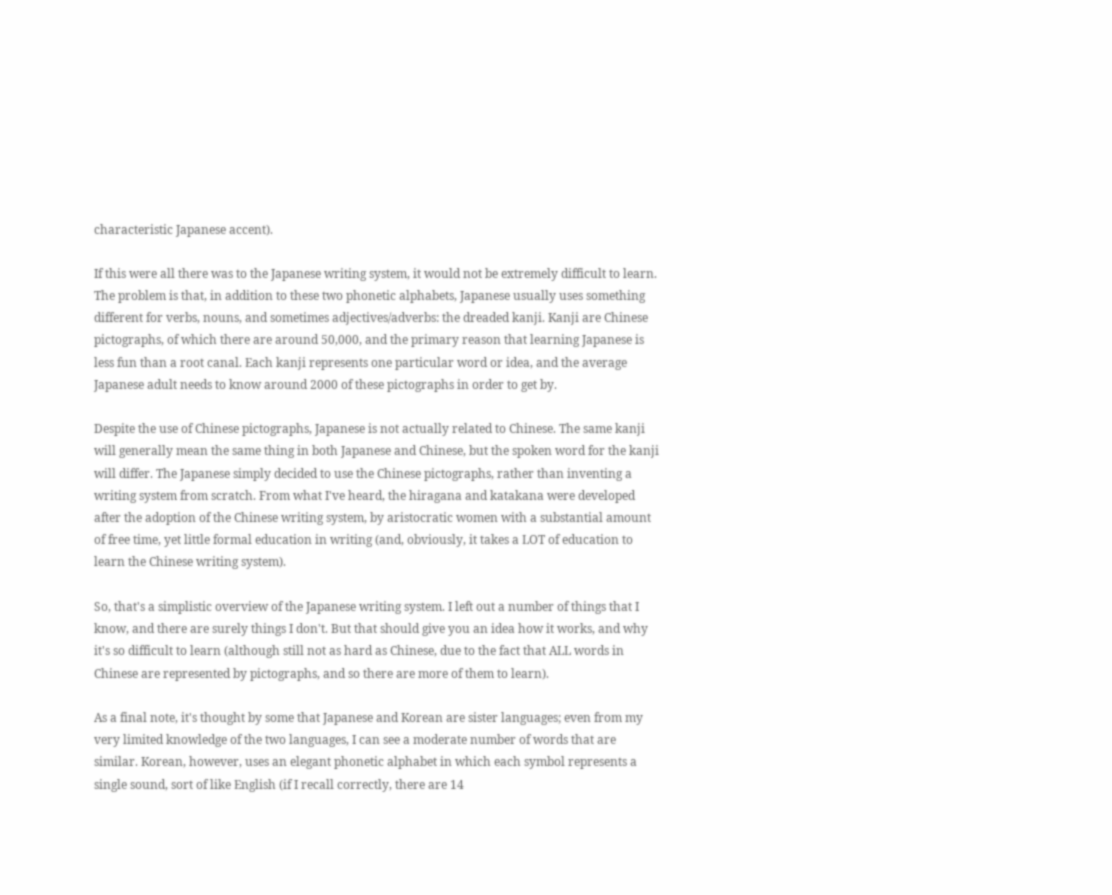characteristic Japanese accent).

If this were all there was to the Japanese writing system, it would not be extremely difficult to learn. The problem is that, in addition to these two phonetic alphabets, Japanese usually uses something different for verbs, nouns, and sometimes adjectives/adverbs: the dreaded kanji. Kanji are Chinese pictographs, of which there are around 50,000, and the primary reason that learning Japanese is less fun than a root canal. Each kanji represents one particular word or idea, and the average Japanese adult needs to know around 2000 of these pictographs in order to get by.

Despite the use of Chinese pictographs, Japanese is not actually related to Chinese. The same kanji will generally mean the same thing in both Japanese and Chinese, but the spoken word for the kanji will differ. The Japanese simply decided to use the Chinese pictographs, rather than inventing a writing system from scratch. From what I've heard, the hiragana and katakana were developed after the adoption of the Chinese writing system, by aristocratic women with a substantial amount of free time, yet little formal education in writing (and, obviously, it takes a LOT of education to learn the Chinese writing system).

So, that's a simplistic overview of the Japanese writing system. I left out a number of things that I know, and there are surely things I don't. But that should give you an idea how it works, and why it's so difficult to learn (although still not as hard as Chinese, due to the fact that ALL words in Chinese are represented by pictographs, and so there are more of them to learn).

As a final note, it's thought by some that Japanese and Korean are sister languages; even from my very limited knowledge of the two languages, I can see a moderate number of words that are similar. Korean, however, uses an elegant phonetic alphabet in which each symbol represents a single sound, sort of like English (if I recall correctly, there are 14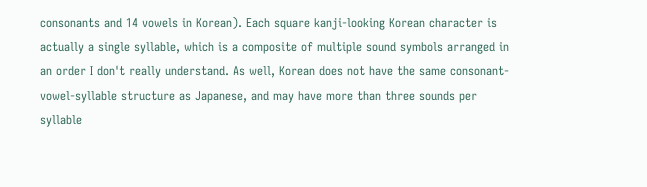consonants and 14 vowels in Korean). Each square kanji-looking Korean character is actually a single syllable, which is a composite of multiple sound symbols arranged in an order I don't really understand. As well, Korean does not have the same consonant-vowel-syllable structure as Japanese, and may have more than three sounds per syllable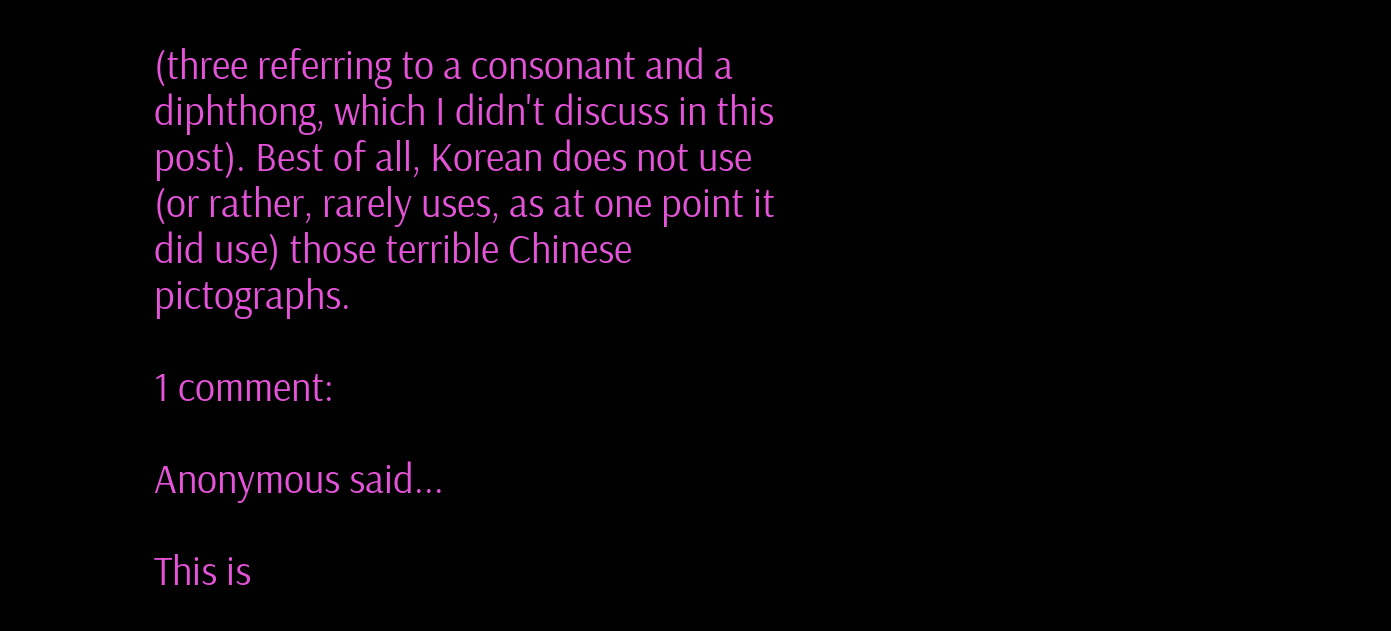(three referring to a consonant and a diphthong, which I didn't discuss in this post). Best of all, Korean does not use (or rather, rarely uses, as at one point it did use) those terrible Chinese pictographs.

1 comment:

Anonymous said...

This is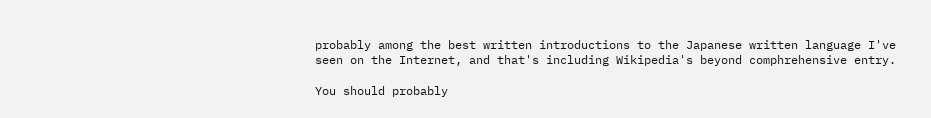probably among the best written introductions to the Japanese written language I've seen on the Internet, and that's including Wikipedia's beyond comphrehensive entry.

You should probably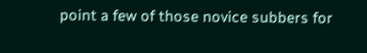point a few of those novice subbers for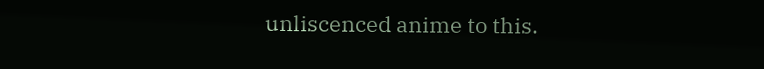unliscenced anime to this.